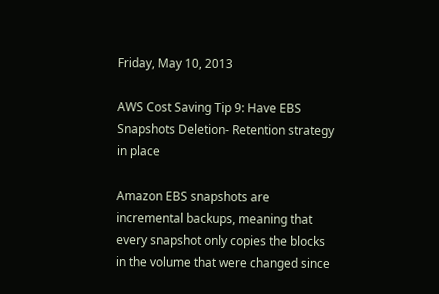Friday, May 10, 2013

AWS Cost Saving Tip 9: Have EBS Snapshots Deletion- Retention strategy in place

Amazon EBS snapshots are incremental backups, meaning that every snapshot only copies the blocks in the volume that were changed since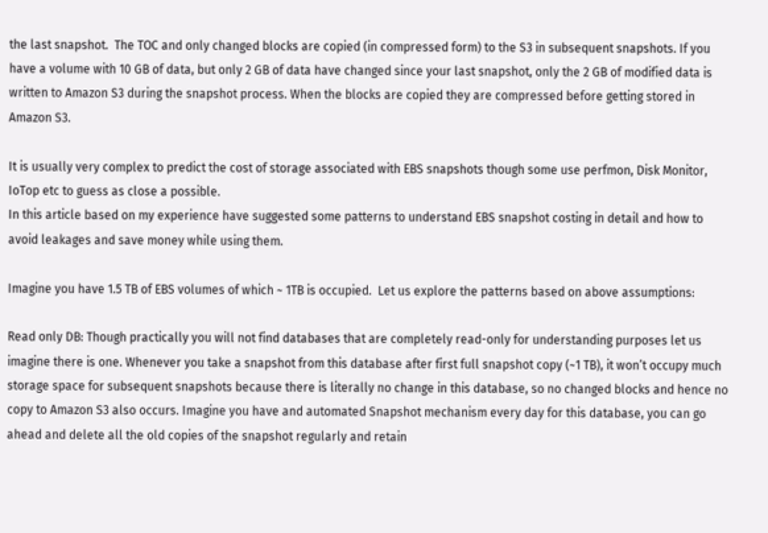the last snapshot.  The TOC and only changed blocks are copied (in compressed form) to the S3 in subsequent snapshots. If you have a volume with 10 GB of data, but only 2 GB of data have changed since your last snapshot, only the 2 GB of modified data is written to Amazon S3 during the snapshot process. When the blocks are copied they are compressed before getting stored in Amazon S3.

It is usually very complex to predict the cost of storage associated with EBS snapshots though some use perfmon, Disk Monitor, IoTop etc to guess as close a possible.
In this article based on my experience have suggested some patterns to understand EBS snapshot costing in detail and how to avoid leakages and save money while using them.

Imagine you have 1.5 TB of EBS volumes of which ~ 1TB is occupied.  Let us explore the patterns based on above assumptions:

Read only DB: Though practically you will not find databases that are completely read-only for understanding purposes let us imagine there is one. Whenever you take a snapshot from this database after first full snapshot copy (~1 TB), it won’t occupy much storage space for subsequent snapshots because there is literally no change in this database, so no changed blocks and hence no copy to Amazon S3 also occurs. Imagine you have and automated Snapshot mechanism every day for this database, you can go ahead and delete all the old copies of the snapshot regularly and retain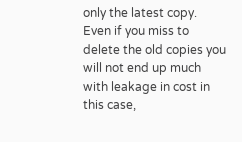only the latest copy.  Even if you miss to delete the old copies you will not end up much with leakage in cost in this case,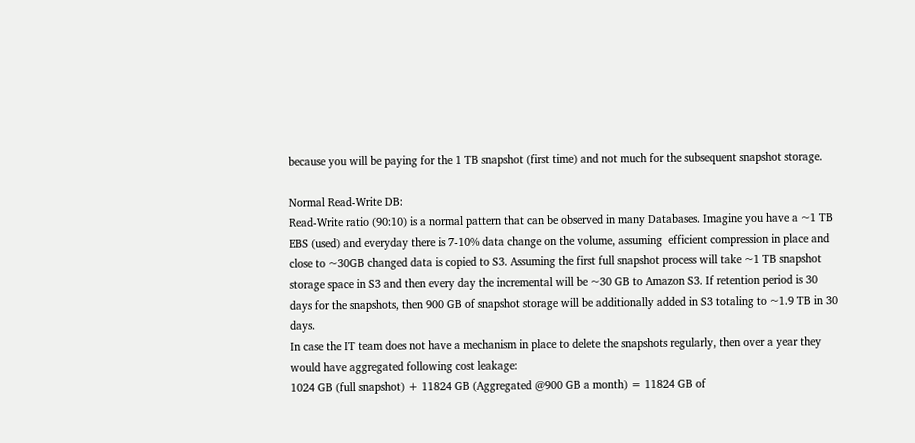because you will be paying for the 1 TB snapshot (first time) and not much for the subsequent snapshot storage.

Normal Read-Write DB:
Read-Write ratio (90:10) is a normal pattern that can be observed in many Databases. Imagine you have a ~1 TB EBS (used) and everyday there is 7-10% data change on the volume, assuming  efficient compression in place and close to ~30GB changed data is copied to S3. Assuming the first full snapshot process will take ~1 TB snapshot storage space in S3 and then every day the incremental will be ~30 GB to Amazon S3. If retention period is 30 days for the snapshots, then 900 GB of snapshot storage will be additionally added in S3 totaling to ~1.9 TB in 30 days.
In case the IT team does not have a mechanism in place to delete the snapshots regularly, then over a year they would have aggregated following cost leakage:
1024 GB (full snapshot) + 11824 GB (Aggregated @900 GB a month) = 11824 GB of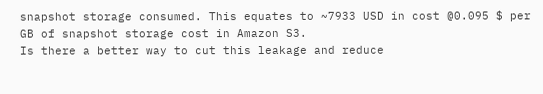snapshot storage consumed. This equates to ~7933 USD in cost @0.095 $ per GB of snapshot storage cost in Amazon S3.
Is there a better way to cut this leakage and reduce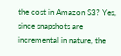the cost in Amazon S3? Yes, since snapshots are incremental in nature, the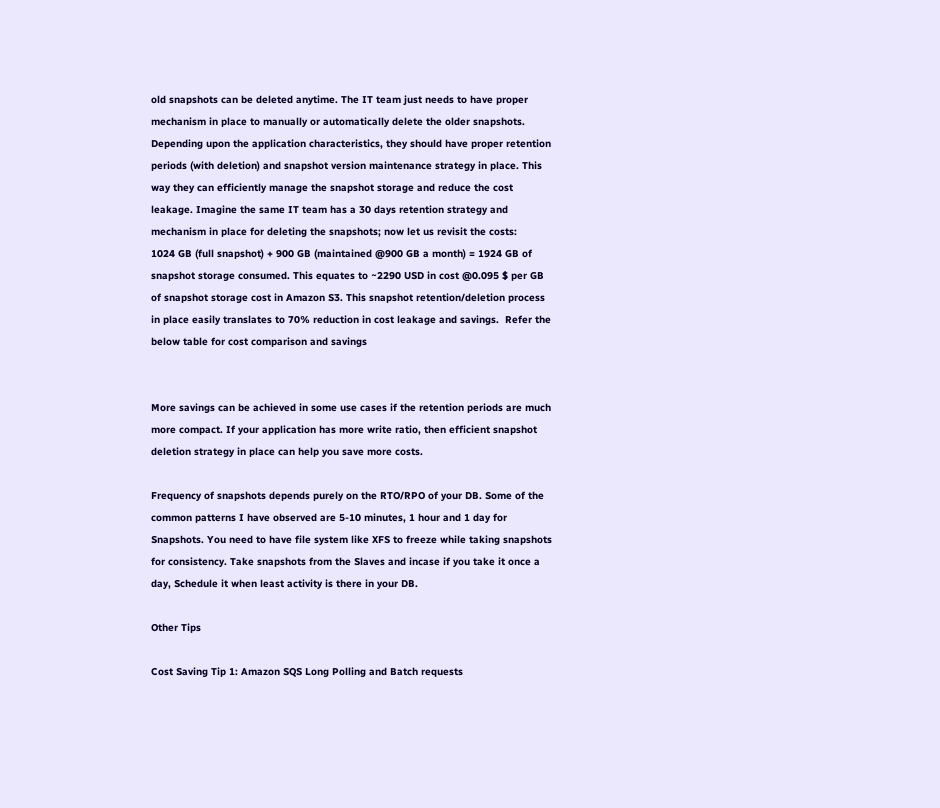old snapshots can be deleted anytime. The IT team just needs to have proper mechanism in place to manually or automatically delete the older snapshots. Depending upon the application characteristics, they should have proper retention periods (with deletion) and snapshot version maintenance strategy in place. This way they can efficiently manage the snapshot storage and reduce the cost leakage. Imagine the same IT team has a 30 days retention strategy and mechanism in place for deleting the snapshots; now let us revisit the costs:
1024 GB (full snapshot) + 900 GB (maintained @900 GB a month) = 1924 GB of snapshot storage consumed. This equates to ~2290 USD in cost @0.095 $ per GB of snapshot storage cost in Amazon S3. This snapshot retention/deletion process in place easily translates to 70% reduction in cost leakage and savings.  Refer the below table for cost comparison and savings


More savings can be achieved in some use cases if the retention periods are much more compact. If your application has more write ratio, then efficient snapshot deletion strategy in place can help you save more costs.

Frequency of snapshots depends purely on the RTO/RPO of your DB. Some of the common patterns I have observed are 5-10 minutes, 1 hour and 1 day for Snapshots. You need to have file system like XFS to freeze while taking snapshots for consistency. Take snapshots from the Slaves and incase if you take it once a day, Schedule it when least activity is there in your DB.

Other Tips

Cost Saving Tip 1: Amazon SQS Long Polling and Batch requests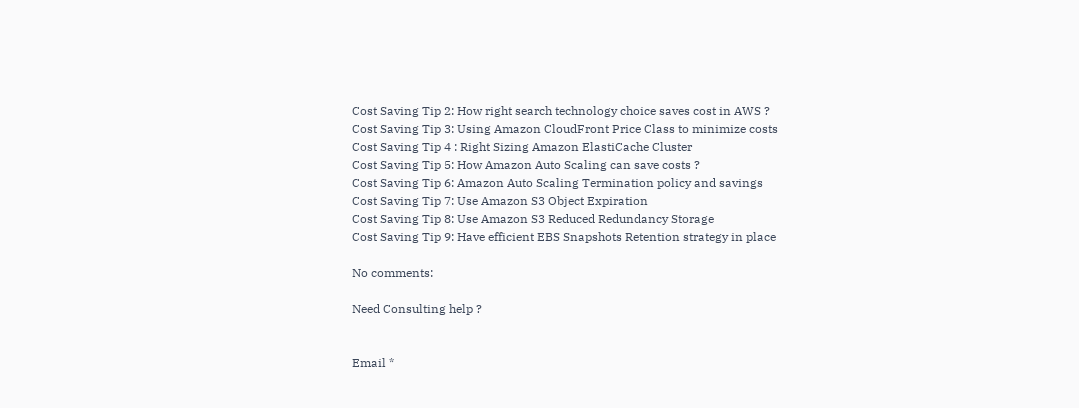Cost Saving Tip 2: How right search technology choice saves cost in AWS ?
Cost Saving Tip 3: Using Amazon CloudFront Price Class to minimize costs
Cost Saving Tip 4 : Right Sizing Amazon ElastiCache Cluster
Cost Saving Tip 5: How Amazon Auto Scaling can save costs ?
Cost Saving Tip 6: Amazon Auto Scaling Termination policy and savings
Cost Saving Tip 7: Use Amazon S3 Object Expiration
Cost Saving Tip 8: Use Amazon S3 Reduced Redundancy Storage
Cost Saving Tip 9: Have efficient EBS Snapshots Retention strategy in place

No comments:

Need Consulting help ?


Email *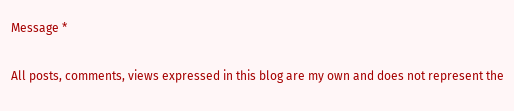Message *

All posts, comments, views expressed in this blog are my own and does not represent the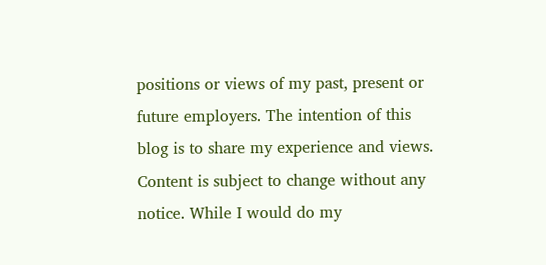positions or views of my past, present or future employers. The intention of this blog is to share my experience and views. Content is subject to change without any notice. While I would do my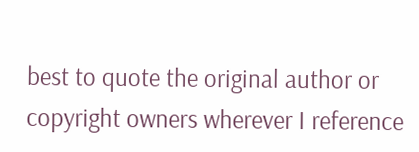best to quote the original author or copyright owners wherever I reference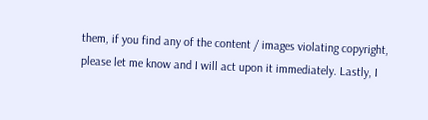them, if you find any of the content / images violating copyright, please let me know and I will act upon it immediately. Lastly, I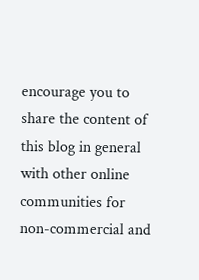encourage you to share the content of this blog in general with other online communities for non-commercial and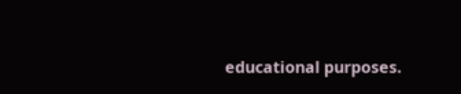educational purposes.